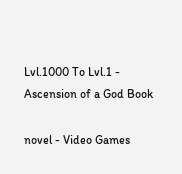Lvl.1000 To Lvl.1 - Ascension of a God Book

novel - Video Games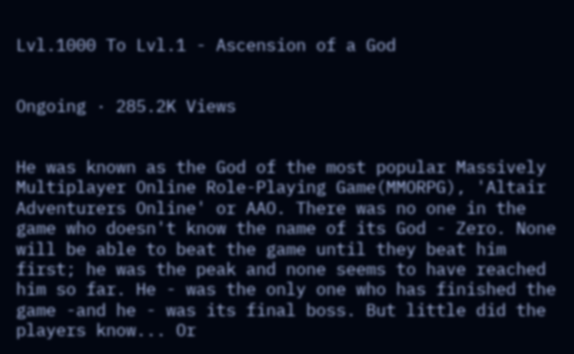Lvl.1000 To Lvl.1 - Ascension of a God


Ongoing · 285.2K Views


He was known as the God of the most popular Massively Multiplayer Online Role-Playing Game(MMORPG), 'Altair Adventurers Online' or AAO. There was no one in the game who doesn't know the name of its God - Zero. None will be able to beat the game until they beat him first; he was the peak and none seems to have reached him so far. He - was the only one who has finished the game -and he - was its final boss. But little did the players know... Or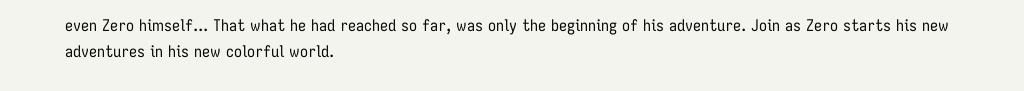even Zero himself... That what he had reached so far, was only the beginning of his adventure. Join as Zero starts his new adventures in his new colorful world.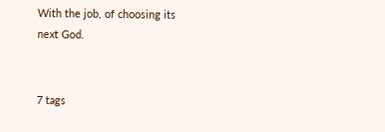With the job, of choosing its next God.


7 tags